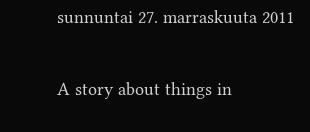sunnuntai 27. marraskuuta 2011

A story about things in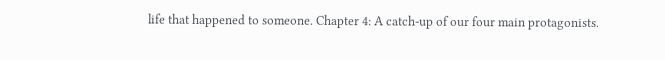life that happened to someone. Chapter 4: A catch-up of our four main protagonists.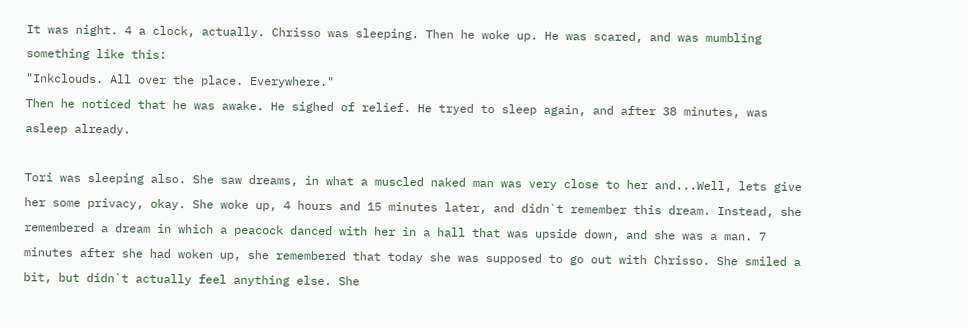It was night. 4 a clock, actually. Chrisso was sleeping. Then he woke up. He was scared, and was mumbling something like this:
"Inkclouds. All over the place. Everywhere."
Then he noticed that he was awake. He sighed of relief. He tryed to sleep again, and after 38 minutes, was asleep already.

Tori was sleeping also. She saw dreams, in what a muscled naked man was very close to her and...Well, lets give her some privacy, okay. She woke up, 4 hours and 15 minutes later, and didn`t remember this dream. Instead, she remembered a dream in which a peacock danced with her in a hall that was upside down, and she was a man. 7 minutes after she had woken up, she remembered that today she was supposed to go out with Chrisso. She smiled a bit, but didn`t actually feel anything else. She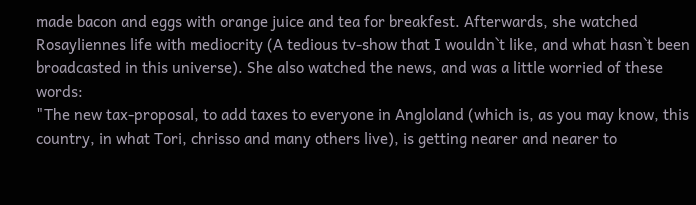made bacon and eggs with orange juice and tea for breakfest. Afterwards, she watched Rosayliennes life with mediocrity (A tedious tv-show that I wouldn`t like, and what hasn`t been broadcasted in this universe). She also watched the news, and was a little worried of these words:
"The new tax-proposal, to add taxes to everyone in Angloland (which is, as you may know, this country, in what Tori, chrisso and many others live), is getting nearer and nearer to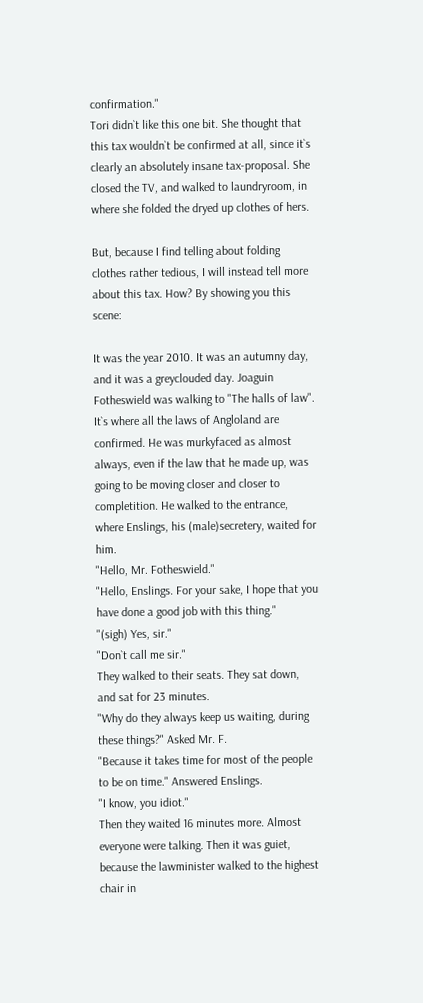confirmation."
Tori didn`t like this one bit. She thought that this tax wouldn`t be confirmed at all, since it`s clearly an absolutely insane tax-proposal. She closed the TV, and walked to laundryroom, in where she folded the dryed up clothes of hers.

But, because I find telling about folding clothes rather tedious, I will instead tell more about this tax. How? By showing you this scene:

It was the year 2010. It was an autumny day, and it was a greyclouded day. Joaguin Fotheswield was walking to "The halls of law". It`s where all the laws of Angloland are confirmed. He was murkyfaced as almost always, even if the law that he made up, was going to be moving closer and closer to completition. He walked to the entrance, where Enslings, his (male)secretery, waited for him.
"Hello, Mr. Fotheswield."
"Hello, Enslings. For your sake, I hope that you have done a good job with this thing."
"(sigh) Yes, sir."
"Don`t call me sir."
They walked to their seats. They sat down, and sat for 23 minutes.
"Why do they always keep us waiting, during these things?" Asked Mr. F.
"Because it takes time for most of the people to be on time." Answered Enslings.
"I know, you idiot."
Then they waited 16 minutes more. Almost everyone were talking. Then it was guiet, because the lawminister walked to the highest chair in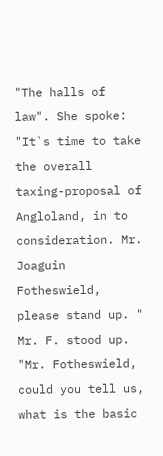"The halls of law". She spoke:
"It`s time to take the overall taxing-proposal of Angloland, in to consideration. Mr. Joaguin Fotheswield, please stand up. "
Mr. F. stood up.
"Mr. Fotheswield, could you tell us, what is the basic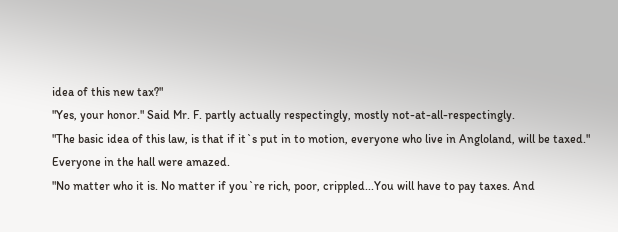idea of this new tax?"
"Yes, your honor." Said Mr. F. partly actually respectingly, mostly not-at-all-respectingly.
"The basic idea of this law, is that if it`s put in to motion, everyone who live in Angloland, will be taxed."
Everyone in the hall were amazed.
"No matter who it is. No matter if you`re rich, poor, crippled...You will have to pay taxes. And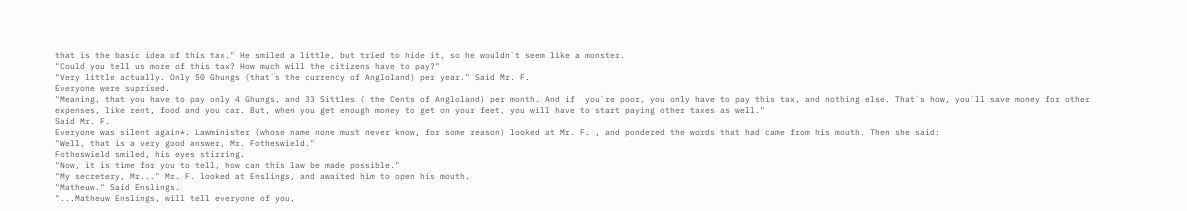that is the basic idea of this tax." He smiled a little, but tried to hide it, so he wouldn`t seem like a monster.
"Could you tell us more of this tax? How much will the citizens have to pay?"
"Very little actually. Only 50 Ghungs (that`s the currency of Angloland) per year." Said Mr. F.
Everyone were suprised.
"Meaning, that you have to pay only 4 Ghungs, and 33 Sittles ( the Cents of Angloland) per month. And if  you`re poor, you only have to pay this tax, and nothing else. That`s how, you`ll save money for other expenses, like rent, food and you car. But, when you get enough money to get on your feet, you will have to start paying other taxes as well."
Said Mr. F.
Everyone was silent again*. Lawminister (whose name none must never know, for some reason) looked at Mr. F. , and pondered the words that had came from his mouth. Then she said:
"Well, that is a very good answer, Mr. Fotheswield."
Fotheswield smiled, his eyes stirring.
"Now, it is time for you to tell, how can this law be made possible."
"My secretery, Mr..." Mr. F. looked at Enslings, and awaited him to open his mouth.
"Matheuw." Said Enslings.
"...Matheuw Enslings, will tell everyone of you,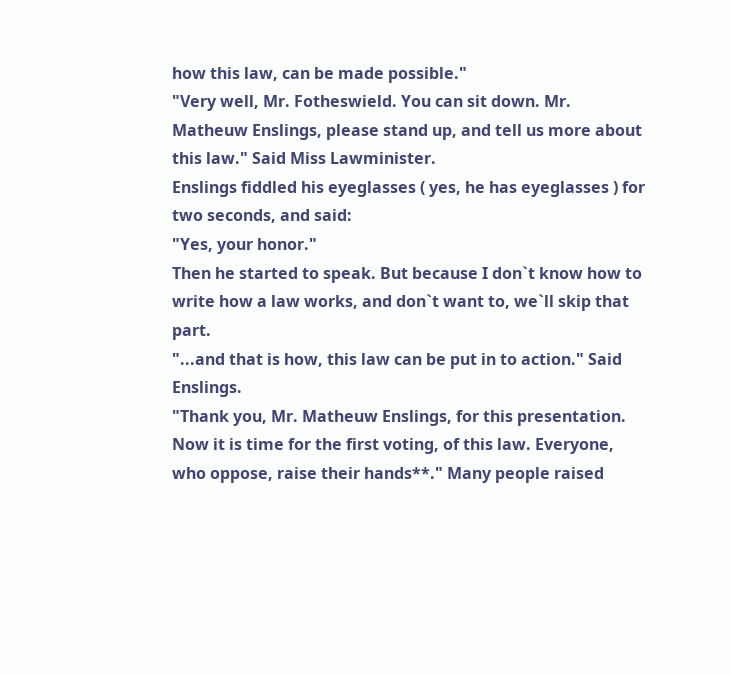how this law, can be made possible."
"Very well, Mr. Fotheswield. You can sit down. Mr. Matheuw Enslings, please stand up, and tell us more about this law." Said Miss Lawminister.
Enslings fiddled his eyeglasses ( yes, he has eyeglasses ) for two seconds, and said:
"Yes, your honor."
Then he started to speak. But because I don`t know how to write how a law works, and don`t want to, we`ll skip that part.
"...and that is how, this law can be put in to action." Said Enslings.
"Thank you, Mr. Matheuw Enslings, for this presentation. Now it is time for the first voting, of this law. Everyone, who oppose, raise their hands**." Many people raised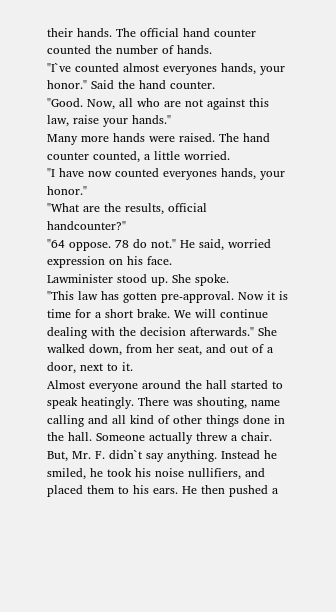their hands. The official hand counter counted the number of hands.
"I`ve counted almost everyones hands, your honor." Said the hand counter.
"Good. Now, all who are not against this law, raise your hands."
Many more hands were raised. The hand counter counted, a little worried.
"I have now counted everyones hands, your honor."
"What are the results, official handcounter?"
"64 oppose. 78 do not." He said, worried expression on his face.
Lawminister stood up. She spoke.
"This law has gotten pre-approval. Now it is time for a short brake. We will continue dealing with the decision afterwards." She walked down, from her seat, and out of a door, next to it.
Almost everyone around the hall started to speak heatingly. There was shouting, name calling and all kind of other things done in the hall. Someone actually threw a chair. But, Mr. F. didn`t say anything. Instead he smiled, he took his noise nullifiers, and placed them to his ears. He then pushed a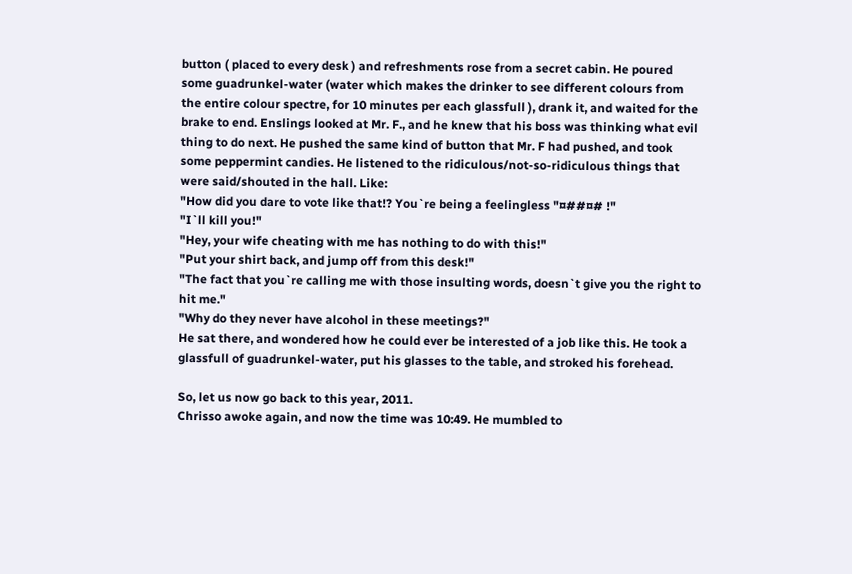button ( placed to every desk ) and refreshments rose from a secret cabin. He poured some guadrunkel-water (water which makes the drinker to see different colours from the entire colour spectre, for 10 minutes per each glassfull ), drank it, and waited for the brake to end. Enslings looked at Mr. F., and he knew that his boss was thinking what evil thing to do next. He pushed the same kind of button that Mr. F had pushed, and took some peppermint candies. He listened to the ridiculous/not-so-ridiculous things that were said/shouted in the hall. Like:
"How did you dare to vote like that!? You`re being a feelingless "¤##¤# !"
"I`ll kill you!"
"Hey, your wife cheating with me has nothing to do with this!"
"Put your shirt back, and jump off from this desk!"
"The fact that you`re calling me with those insulting words, doesn`t give you the right to hit me."
"Why do they never have alcohol in these meetings?"
He sat there, and wondered how he could ever be interested of a job like this. He took a glassfull of guadrunkel-water, put his glasses to the table, and stroked his forehead.

So, let us now go back to this year, 2011.
Chrisso awoke again, and now the time was 10:49. He mumbled to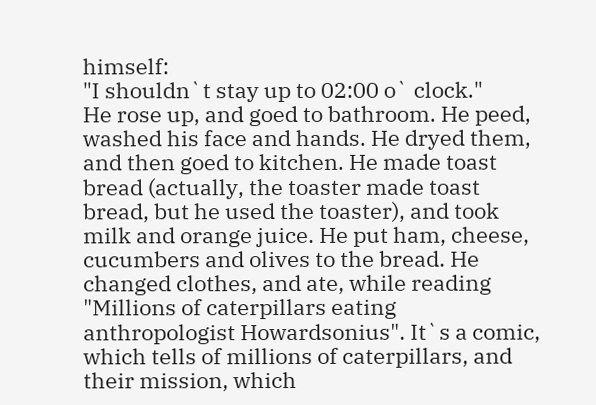himself:
"I shouldn`t stay up to 02:00 o` clock."
He rose up, and goed to bathroom. He peed, washed his face and hands. He dryed them, and then goed to kitchen. He made toast bread (actually, the toaster made toast bread, but he used the toaster), and took milk and orange juice. He put ham, cheese, cucumbers and olives to the bread. He changed clothes, and ate, while reading "Millions of caterpillars eating anthropologist Howardsonius". It`s a comic, which tells of millions of caterpillars, and their mission, which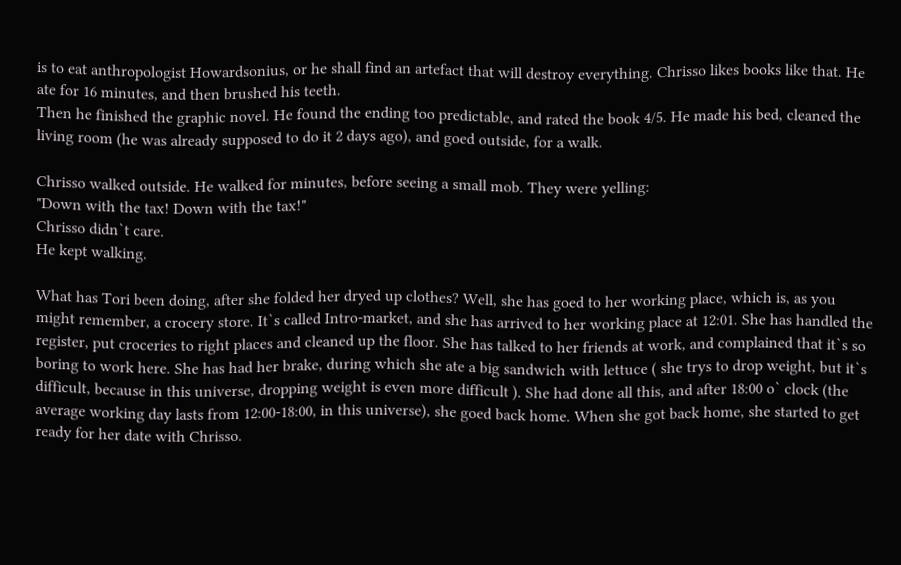is to eat anthropologist Howardsonius, or he shall find an artefact that will destroy everything. Chrisso likes books like that. He ate for 16 minutes, and then brushed his teeth.
Then he finished the graphic novel. He found the ending too predictable, and rated the book 4/5. He made his bed, cleaned the living room (he was already supposed to do it 2 days ago), and goed outside, for a walk.

Chrisso walked outside. He walked for minutes, before seeing a small mob. They were yelling:
"Down with the tax! Down with the tax!"
Chrisso didn`t care.
He kept walking.

What has Tori been doing, after she folded her dryed up clothes? Well, she has goed to her working place, which is, as you might remember, a crocery store. It`s called Intro-market, and she has arrived to her working place at 12:01. She has handled the register, put croceries to right places and cleaned up the floor. She has talked to her friends at work, and complained that it`s so boring to work here. She has had her brake, during which she ate a big sandwich with lettuce ( she trys to drop weight, but it`s difficult, because in this universe, dropping weight is even more difficult ). She had done all this, and after 18:00 o` clock (the average working day lasts from 12:00-18:00, in this universe), she goed back home. When she got back home, she started to get ready for her date with Chrisso.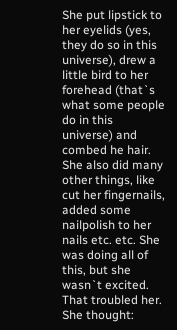She put lipstick to her eyelids (yes, they do so in this universe), drew a little bird to her forehead (that`s what some people do in this universe) and combed he hair. She also did many other things, like cut her fingernails, added some nailpolish to her nails etc. etc. She was doing all of this, but she wasn`t excited. That troubled her. She thought: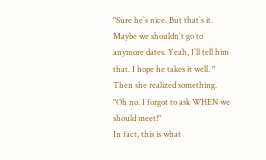"Sure he`s nice. But that`s it. Maybe we shouldn`t go to anymore dates. Yeah, I`ll tell him that. I hope he takes it well. "
Then she realized something.
"Oh no. I forgot to ask WHEN we should meet!"
In fact, this is what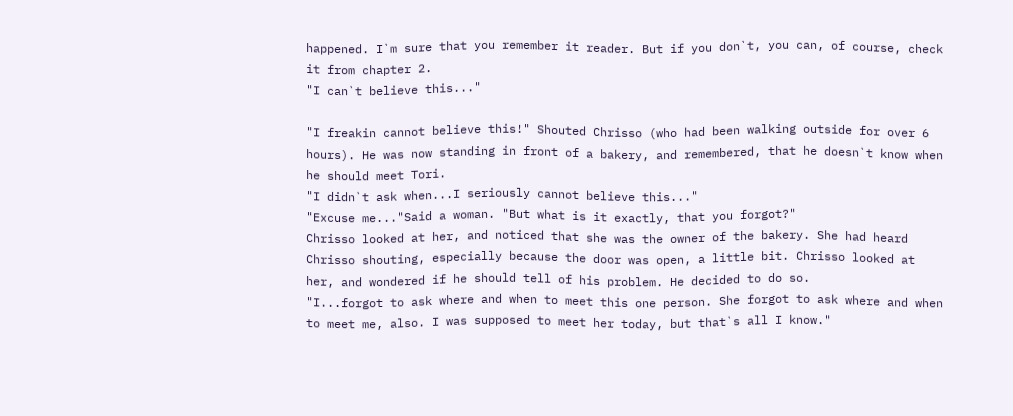happened. I`m sure that you remember it reader. But if you don`t, you can, of course, check it from chapter 2.
"I can`t believe this..."

"I freakin cannot believe this!" Shouted Chrisso (who had been walking outside for over 6 hours). He was now standing in front of a bakery, and remembered, that he doesn`t know when he should meet Tori.
"I didn`t ask when...I seriously cannot believe this..."
"Excuse me..."Said a woman. "But what is it exactly, that you forgot?"
Chrisso looked at her, and noticed that she was the owner of the bakery. She had heard Chrisso shouting, especially because the door was open, a little bit. Chrisso looked at her, and wondered if he should tell of his problem. He decided to do so.
"I...forgot to ask where and when to meet this one person. She forgot to ask where and when to meet me, also. I was supposed to meet her today, but that`s all I know."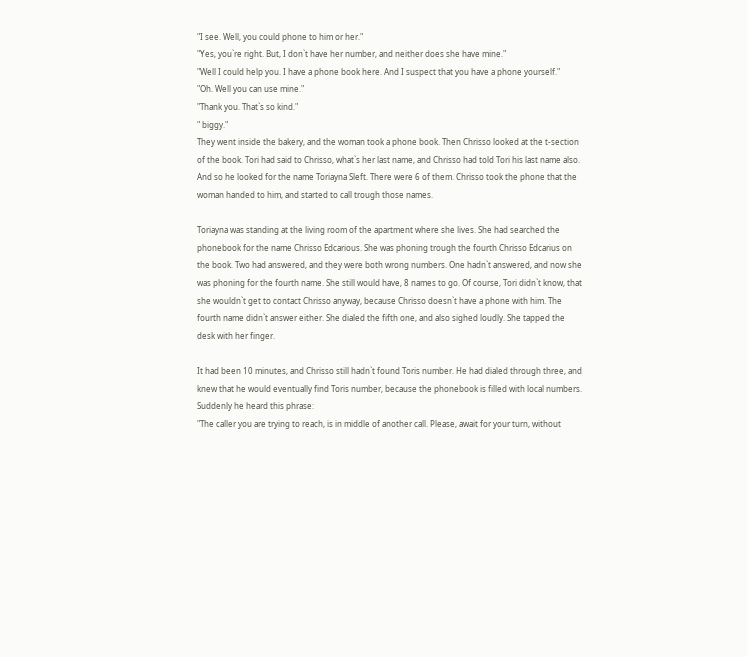"I see. Well, you could phone to him or her."
"Yes, you`re right. But, I don`t have her number, and neither does she have mine."
"Well I could help you. I have a phone book here. And I suspect that you have a phone yourself."
"Oh. Well you can use mine."
"Thank you. That`s so kind."
" biggy."
They went inside the bakery, and the woman took a phone book. Then Chrisso looked at the t-section of the book. Tori had said to Chrisso, what`s her last name, and Chrisso had told Tori his last name also. And so he looked for the name Toriayna Sleft. There were 6 of them. Chrisso took the phone that the woman handed to him, and started to call trough those names.

Toriayna was standing at the living room of the apartment where she lives. She had searched the phonebook for the name Chrisso Edcarious. She was phoning trough the fourth Chrisso Edcarius on the book. Two had answered, and they were both wrong numbers. One hadn`t answered, and now she was phoning for the fourth name. She still would have, 8 names to go. Of course, Tori didn`t know, that she wouldn`t get to contact Chrisso anyway, because Chrisso doesn`t have a phone with him. The fourth name didn`t answer either. She dialed the fifth one, and also sighed loudly. She tapped the desk with her finger.

It had been 10 minutes, and Chrisso still hadn`t found Toris number. He had dialed through three, and knew that he would eventually find Toris number, because the phonebook is filled with local numbers. Suddenly he heard this phrase:
"The caller you are trying to reach, is in middle of another call. Please, await for your turn, without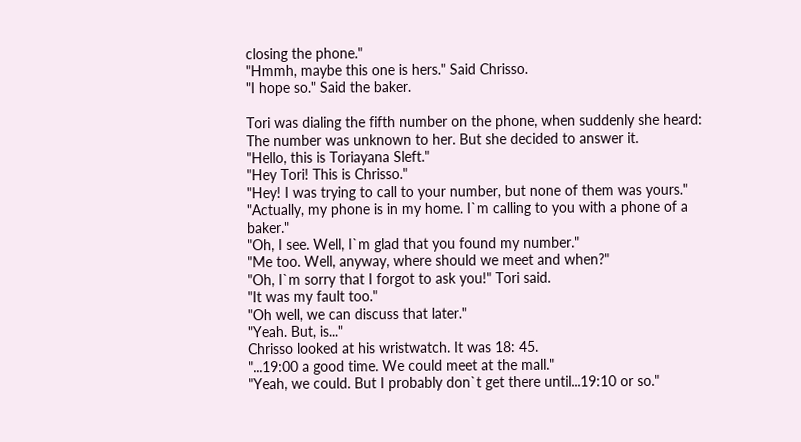closing the phone."
"Hmmh, maybe this one is hers." Said Chrisso.
"I hope so." Said the baker.

Tori was dialing the fifth number on the phone, when suddenly she heard:
The number was unknown to her. But she decided to answer it.
"Hello, this is Toriayana Sleft."
"Hey Tori! This is Chrisso."
"Hey! I was trying to call to your number, but none of them was yours."
"Actually, my phone is in my home. I`m calling to you with a phone of a baker."
"Oh, I see. Well, I`m glad that you found my number."
"Me too. Well, anyway, where should we meet and when?"
"Oh, I`m sorry that I forgot to ask you!" Tori said.
"It was my fault too."
"Oh well, we can discuss that later."
"Yeah. But, is..."
Chrisso looked at his wristwatch. It was 18: 45.
"...19:00 a good time. We could meet at the mall."
"Yeah, we could. But I probably don`t get there until...19:10 or so."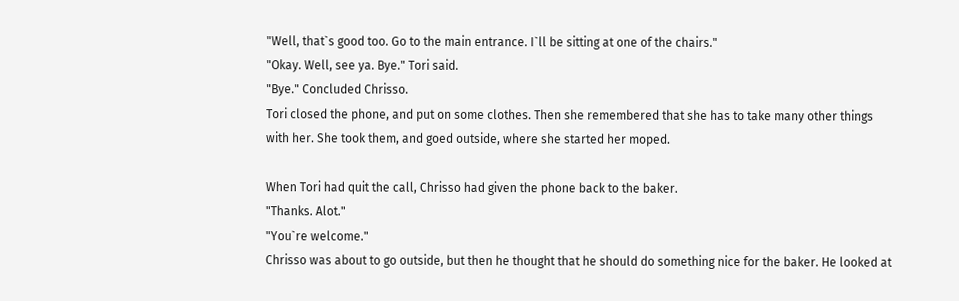"Well, that`s good too. Go to the main entrance. I`ll be sitting at one of the chairs."
"Okay. Well, see ya. Bye." Tori said.
"Bye." Concluded Chrisso.
Tori closed the phone, and put on some clothes. Then she remembered that she has to take many other things with her. She took them, and goed outside, where she started her moped.

When Tori had quit the call, Chrisso had given the phone back to the baker.
"Thanks. Alot."
"You`re welcome."
Chrisso was about to go outside, but then he thought that he should do something nice for the baker. He looked at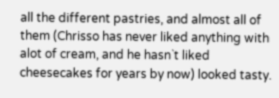all the different pastries, and almost all of them (Chrisso has never liked anything with alot of cream, and he hasn`t liked cheesecakes for years by now) looked tasty.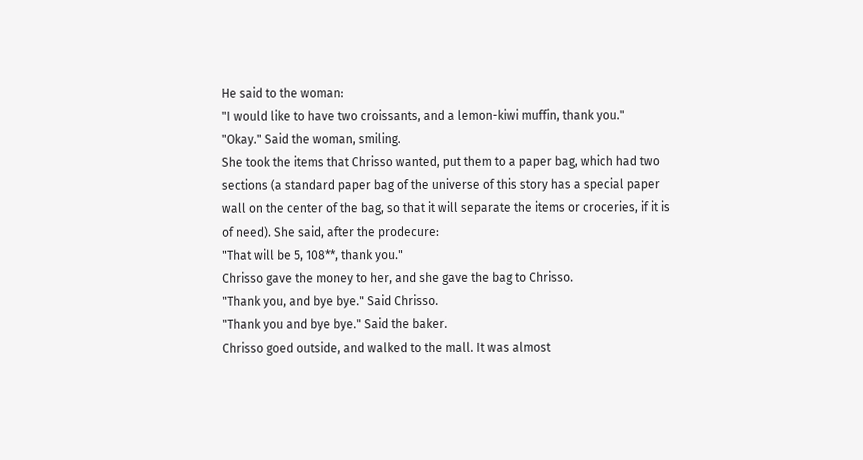He said to the woman:
"I would like to have two croissants, and a lemon-kiwi muffin, thank you."
"Okay." Said the woman, smiling.
She took the items that Chrisso wanted, put them to a paper bag, which had two sections (a standard paper bag of the universe of this story has a special paper wall on the center of the bag, so that it will separate the items or croceries, if it is of need). She said, after the prodecure:
"That will be 5, 108**, thank you."
Chrisso gave the money to her, and she gave the bag to Chrisso.
"Thank you, and bye bye." Said Chrisso.
"Thank you and bye bye." Said the baker.
Chrisso goed outside, and walked to the mall. It was almost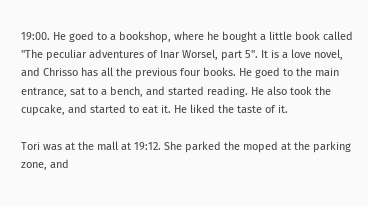19:00. He goed to a bookshop, where he bought a little book called "The peculiar adventures of Inar Worsel, part 5". It is a love novel, and Chrisso has all the previous four books. He goed to the main entrance, sat to a bench, and started reading. He also took the cupcake, and started to eat it. He liked the taste of it.

Tori was at the mall at 19:12. She parked the moped at the parking zone, and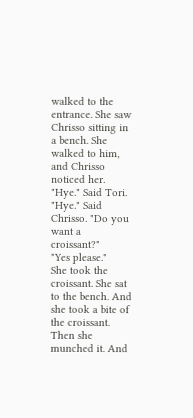walked to the entrance. She saw Chrisso sitting in a bench. She walked to him, and Chrisso noticed her.
"Hye." Said Tori.
"Hye." Said Chrisso. "Do you want a croissant?"
"Yes please."
She took the croissant. She sat to the bench. And she took a bite of the croissant. Then she munched it. And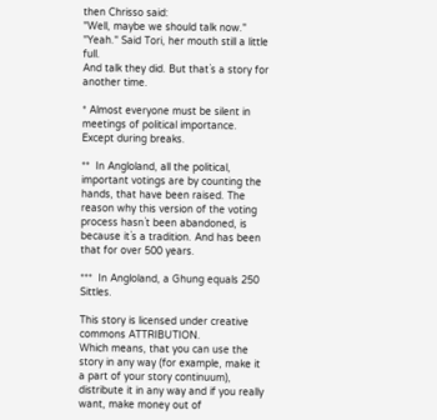then Chrisso said:
"Well, maybe we should talk now."
"Yeah." Said Tori, her mouth still a little full.
And talk they did. But that`s a story for another time.

* Almost everyone must be silent in meetings of political importance. Except during breaks.

**  In Angloland, all the political, important votings are by counting the hands, that have been raised. The reason why this version of the voting process hasn`t been abandoned, is because it`s a tradition. And has been that for over 500 years.

***  In Angloland, a Ghung equals 250 Sittles.

This story is licensed under creative commons ATTRIBUTION.
Which means, that you can use the story in any way (for example, make it a part of your story continuum), distribute it in any way and if you really want, make money out of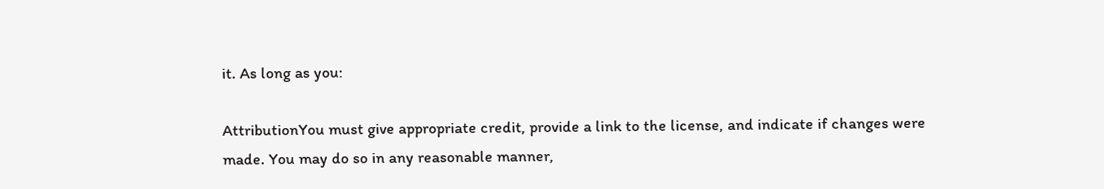it. As long as you:

AttributionYou must give appropriate credit, provide a link to the license, and indicate if changes were made. You may do so in any reasonable manner,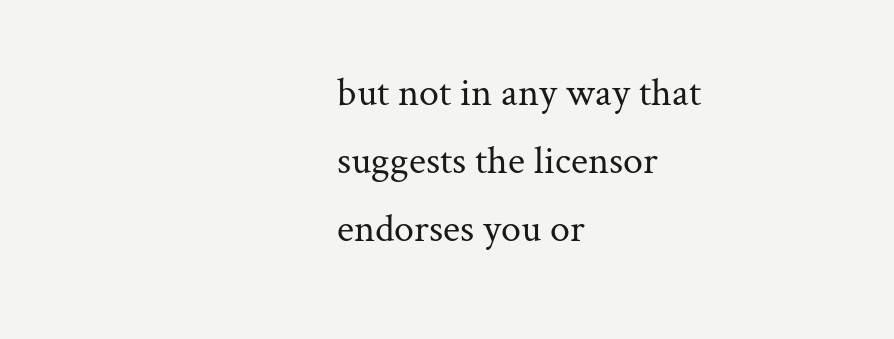but not in any way that suggests the licensor endorses you or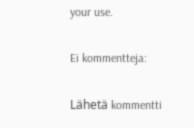your use.

Ei kommentteja:

Lähetä kommentti